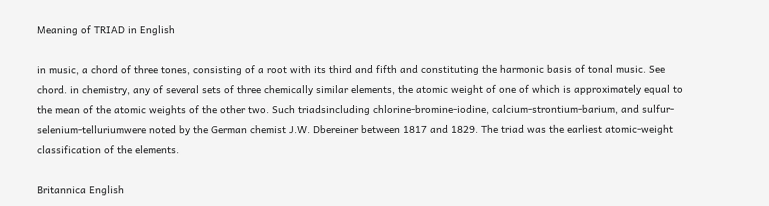Meaning of TRIAD in English

in music, a chord of three tones, consisting of a root with its third and fifth and constituting the harmonic basis of tonal music. See chord. in chemistry, any of several sets of three chemically similar elements, the atomic weight of one of which is approximately equal to the mean of the atomic weights of the other two. Such triadsincluding chlorine-bromine-iodine, calcium-strontium-barium, and sulfur-selenium-telluriumwere noted by the German chemist J.W. Dbereiner between 1817 and 1829. The triad was the earliest atomic-weight classification of the elements.

Britannica English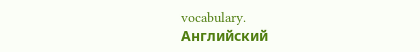vocabulary.      Английский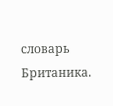словарь Британика.